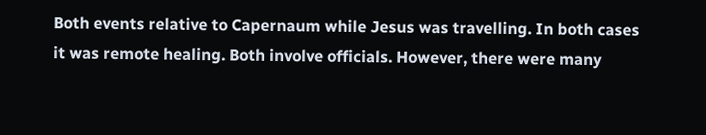Both events relative to Capernaum while Jesus was travelling. In both cases it was remote healing. Both involve officials. However, there were many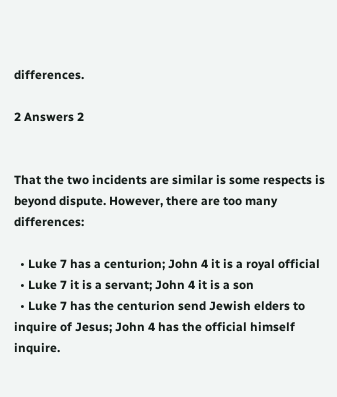differences.

2 Answers 2


That the two incidents are similar is some respects is beyond dispute. However, there are too many differences:

  • Luke 7 has a centurion; John 4 it is a royal official
  • Luke 7 it is a servant; John 4 it is a son
  • Luke 7 has the centurion send Jewish elders to inquire of Jesus; John 4 has the official himself inquire.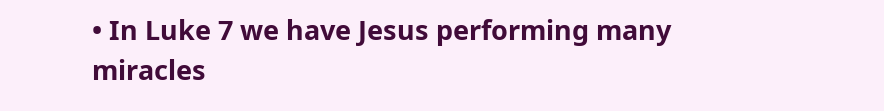• In Luke 7 we have Jesus performing many miracles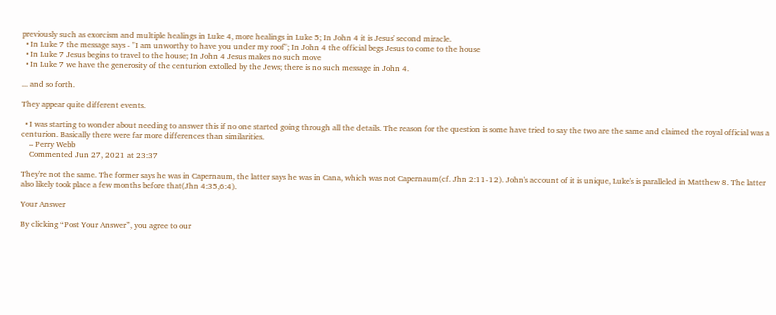previously such as exorcism and multiple healings in Luke 4, more healings in Luke 5; In John 4 it is Jesus' second miracle.
  • In Luke 7 the message says - "I am unworthy to have you under my roof"; In John 4 the official begs Jesus to come to the house
  • In Luke 7 Jesus begins to travel to the house; In John 4 Jesus makes no such move
  • In Luke 7 we have the generosity of the centurion extolled by the Jews; there is no such message in John 4.

... and so forth.

They appear quite different events.

  • I was starting to wonder about needing to answer this if no one started going through all the details. The reason for the question is some have tried to say the two are the same and claimed the royal official was a centurion. Basically there were far more differences than similarities.
    – Perry Webb
    Commented Jun 27, 2021 at 23:37

They're not the same. The former says he was in Capernaum, the latter says he was in Cana, which was not Capernaum(cf. Jhn 2:11-12). John's account of it is unique, Luke's is paralleled in Matthew 8. The latter also likely took place a few months before that(Jhn 4:35,6:4).

Your Answer

By clicking “Post Your Answer”, you agree to our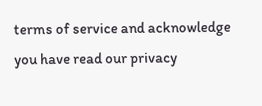terms of service and acknowledge you have read our privacy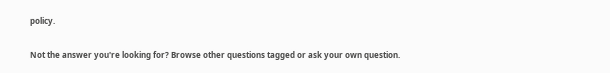policy.

Not the answer you're looking for? Browse other questions tagged or ask your own question.